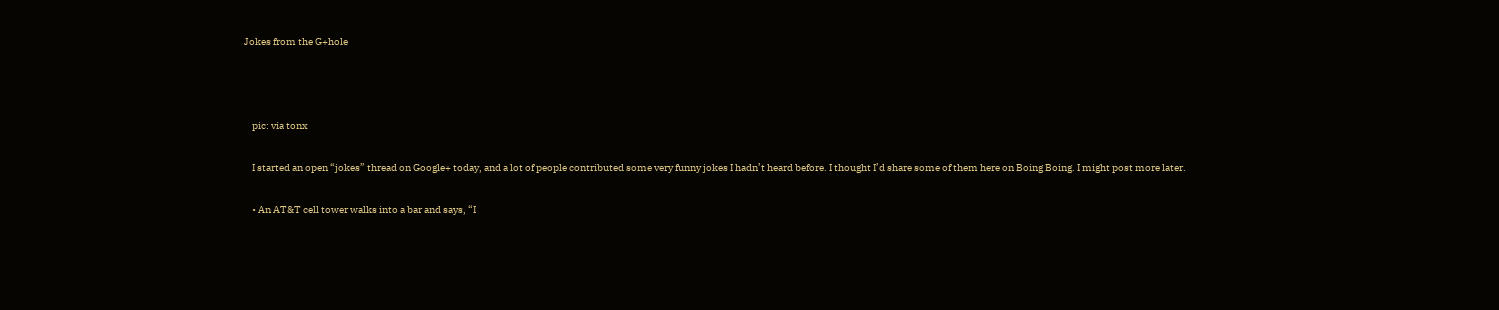Jokes from the G+hole



    pic: via tonx

    I started an open “jokes” thread on Google+ today, and a lot of people contributed some very funny jokes I hadn’t heard before. I thought I’d share some of them here on Boing Boing. I might post more later.

    • An AT&T cell tower walks into a bar and says, “I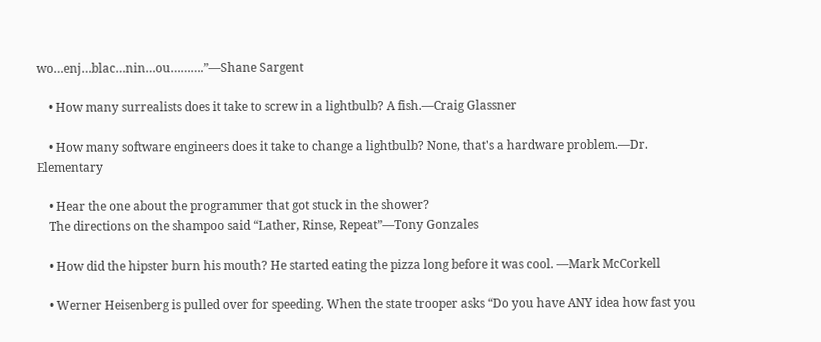wo…enj…blac…nin…ou……….”—Shane Sargent

    • How many surrealists does it take to screw in a lightbulb? A fish.—Craig Glassner

    • How many software engineers does it take to change a lightbulb? None, that's a hardware problem.—Dr. Elementary

    • Hear the one about the programmer that got stuck in the shower?
    The directions on the shampoo said “Lather, Rinse, Repeat”—Tony Gonzales

    • How did the hipster burn his mouth? He started eating the pizza long before it was cool. —Mark McCorkell

    • Werner Heisenberg is pulled over for speeding. When the state trooper asks “Do you have ANY idea how fast you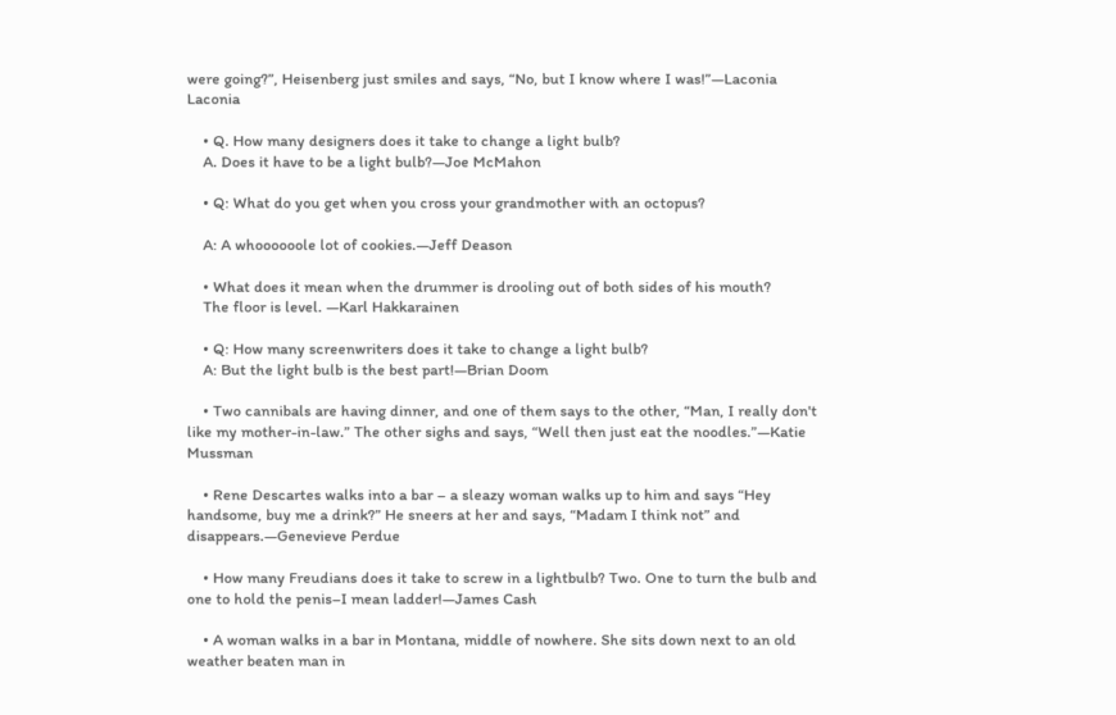were going?”, Heisenberg just smiles and says, “No, but I know where I was!”—Laconia Laconia

    • Q. How many designers does it take to change a light bulb?
    A. Does it have to be a light bulb?—Joe McMahon

    • Q: What do you get when you cross your grandmother with an octopus?

    A: A whoooooole lot of cookies.—Jeff Deason

    • What does it mean when the drummer is drooling out of both sides of his mouth?
    The floor is level. —Karl Hakkarainen

    • Q: How many screenwriters does it take to change a light bulb?
    A: But the light bulb is the best part!—Brian Doom

    • Two cannibals are having dinner, and one of them says to the other, “Man, I really don't like my mother-in-law.” The other sighs and says, “Well then just eat the noodles.”—Katie Mussman

    • Rene Descartes walks into a bar – a sleazy woman walks up to him and says “Hey handsome, buy me a drink?” He sneers at her and says, “Madam I think not” and disappears.—Genevieve Perdue

    • How many Freudians does it take to screw in a lightbulb? Two. One to turn the bulb and one to hold the penis–I mean ladder!—James Cash

    • A woman walks in a bar in Montana, middle of nowhere. She sits down next to an old weather beaten man in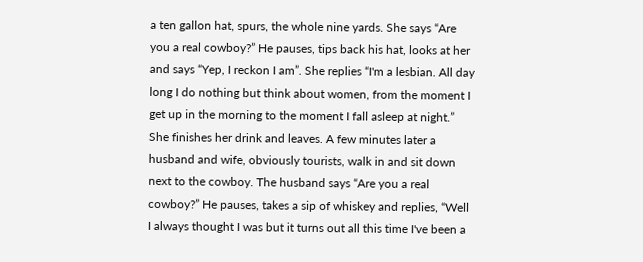a ten gallon hat, spurs, the whole nine yards. She says “Are you a real cowboy?” He pauses, tips back his hat, looks at her and says “Yep, I reckon I am”. She replies “I'm a lesbian. All day long I do nothing but think about women, from the moment I get up in the morning to the moment I fall asleep at night.” She finishes her drink and leaves. A few minutes later a husband and wife, obviously tourists, walk in and sit down next to the cowboy. The husband says “Are you a real cowboy?” He pauses, takes a sip of whiskey and replies, “Well I always thought I was but it turns out all this time I've been a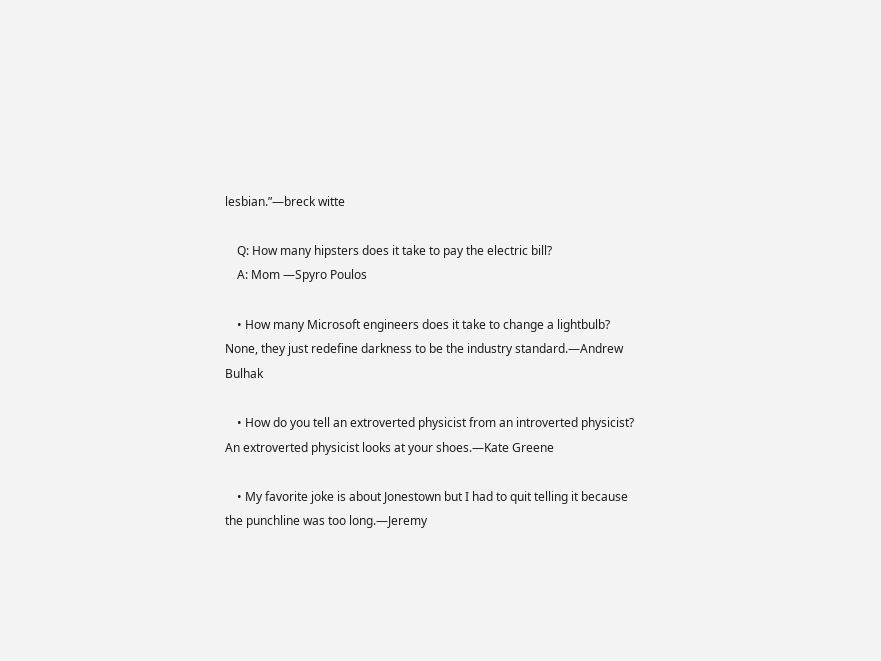lesbian.”—breck witte

    Q: How many hipsters does it take to pay the electric bill?
    A: Mom —Spyro Poulos

    • How many Microsoft engineers does it take to change a lightbulb? None, they just redefine darkness to be the industry standard.—Andrew Bulhak

    • How do you tell an extroverted physicist from an introverted physicist? An extroverted physicist looks at your shoes.—Kate Greene

    • My favorite joke is about Jonestown but I had to quit telling it because the punchline was too long.—Jeremy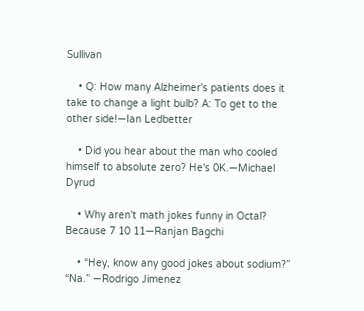Sullivan

    • Q: How many Alzheimer's patients does it take to change a light bulb? A: To get to the other side!—Ian Ledbetter

    • Did you hear about the man who cooled himself to absolute zero? He's 0K.—Michael Dyrud

    • Why aren't math jokes funny in Octal? Because 7 10 11—Ranjan Bagchi

    • “Hey, know any good jokes about sodium?” “Na.” —Rodrigo Jimenez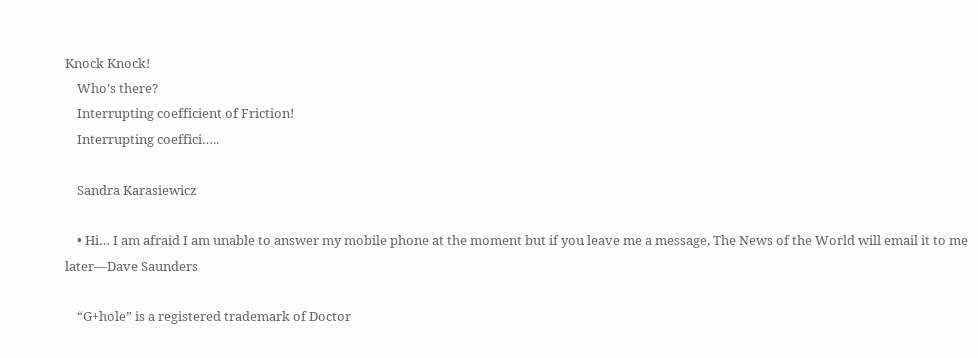Knock Knock!
    Who’s there?
    Interrupting coefficient of Friction!
    Interrupting coeffici…..

    Sandra Karasiewicz

    • Hi… I am afraid I am unable to answer my mobile phone at the moment but if you leave me a message, The News of the World will email it to me later—Dave Saunders

    “G+hole” is a registered trademark of Doctor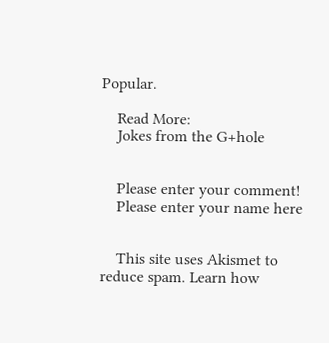Popular.

    Read More:
    Jokes from the G+hole


    Please enter your comment!
    Please enter your name here


    This site uses Akismet to reduce spam. Learn how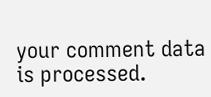your comment data is processed.